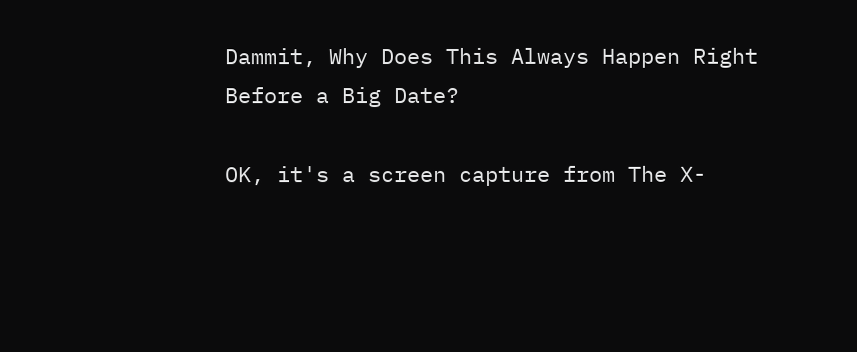Dammit, Why Does This Always Happen Right Before a Big Date?

OK, it's a screen capture from The X-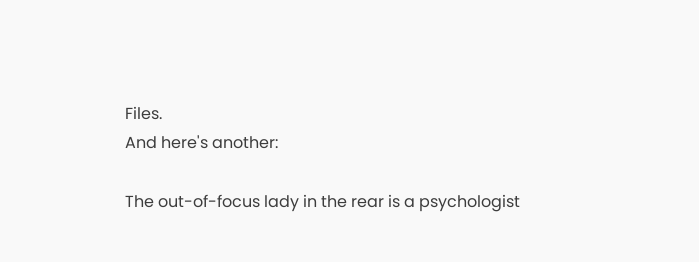Files.
And here's another:

The out-of-focus lady in the rear is a psychologist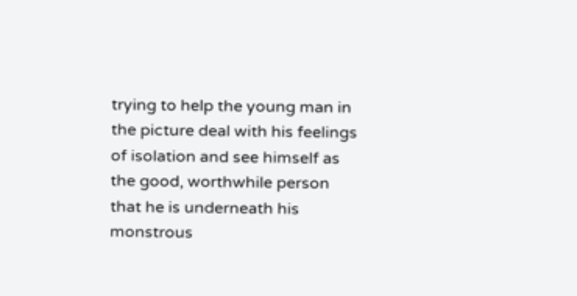trying to help the young man in the picture deal with his feelings of isolation and see himself as the good, worthwhile person that he is underneath his monstrous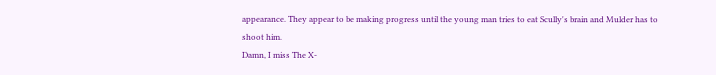appearance. They appear to be making progress until the young man tries to eat Scully's brain and Mulder has to shoot him.
Damn, I miss The X-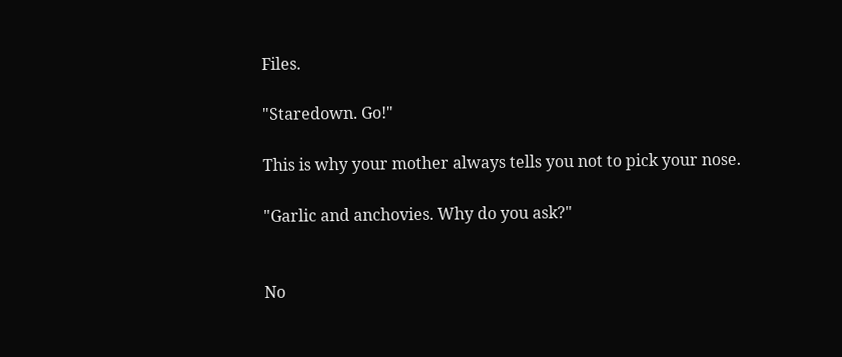Files.

"Staredown. Go!"

This is why your mother always tells you not to pick your nose.

"Garlic and anchovies. Why do you ask?"


No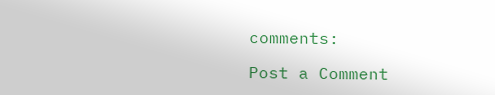comments:

Post a Comment